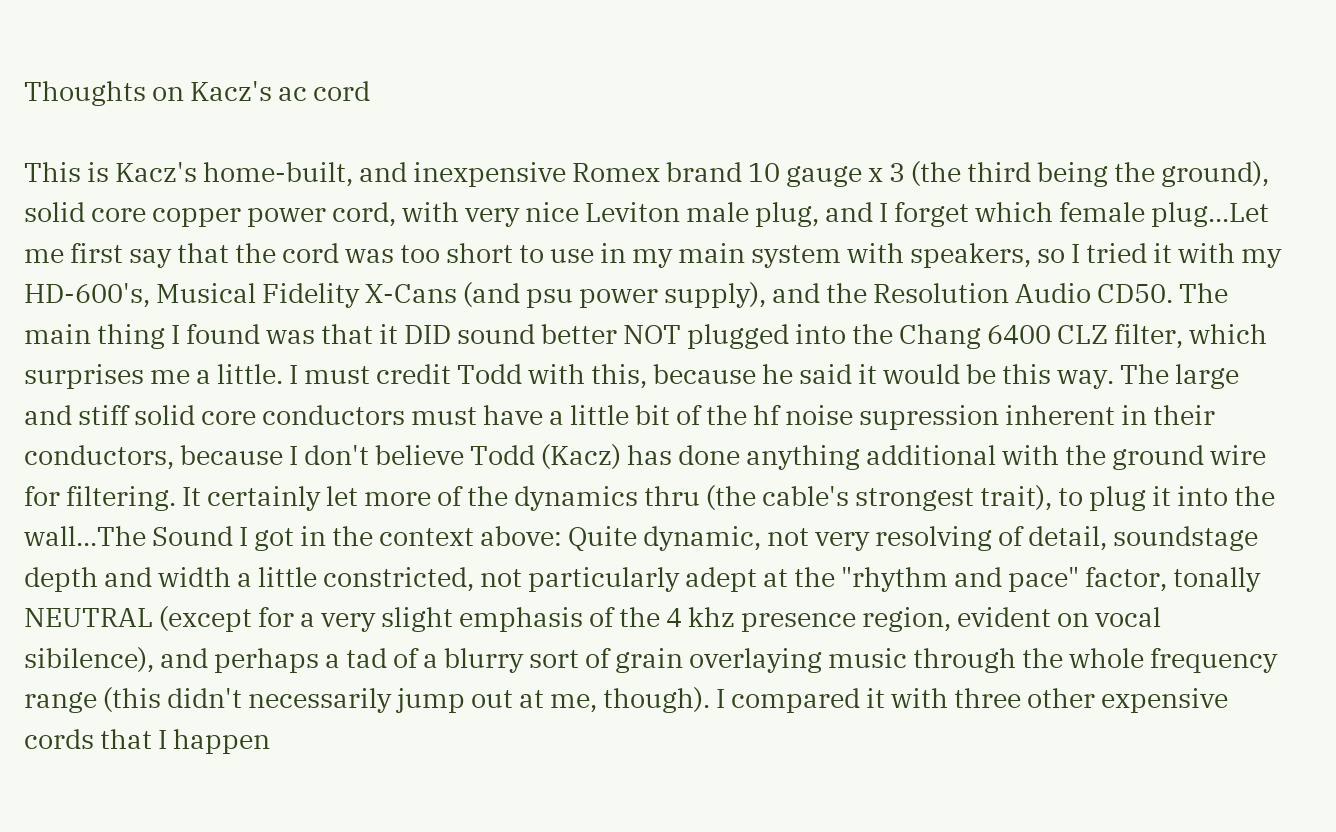Thoughts on Kacz's ac cord

This is Kacz's home-built, and inexpensive Romex brand 10 gauge x 3 (the third being the ground), solid core copper power cord, with very nice Leviton male plug, and I forget which female plug...Let me first say that the cord was too short to use in my main system with speakers, so I tried it with my HD-600's, Musical Fidelity X-Cans (and psu power supply), and the Resolution Audio CD50. The main thing I found was that it DID sound better NOT plugged into the Chang 6400 CLZ filter, which surprises me a little. I must credit Todd with this, because he said it would be this way. The large and stiff solid core conductors must have a little bit of the hf noise supression inherent in their conductors, because I don't believe Todd (Kacz) has done anything additional with the ground wire for filtering. It certainly let more of the dynamics thru (the cable's strongest trait), to plug it into the wall...The Sound I got in the context above: Quite dynamic, not very resolving of detail, soundstage depth and width a little constricted, not particularly adept at the "rhythm and pace" factor, tonally NEUTRAL (except for a very slight emphasis of the 4 khz presence region, evident on vocal sibilence), and perhaps a tad of a blurry sort of grain overlaying music through the whole frequency range (this didn't necessarily jump out at me, though). I compared it with three other expensive cords that I happen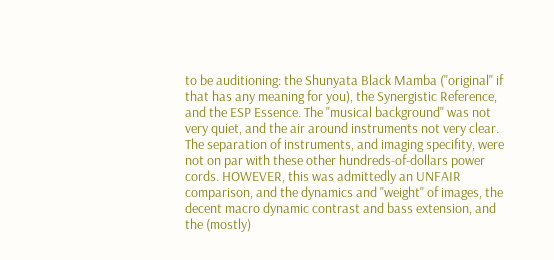to be auditioning: the Shunyata Black Mamba ("original" if that has any meaning for you), the Synergistic Reference, and the ESP Essence. The "musical background" was not very quiet, and the air around instruments not very clear. The separation of instruments, and imaging specifity, were not on par with these other hundreds-of-dollars power cords. HOWEVER, this was admittedly an UNFAIR comparison, and the dynamics and "weight" of images, the decent macro dynamic contrast and bass extension, and the (mostly)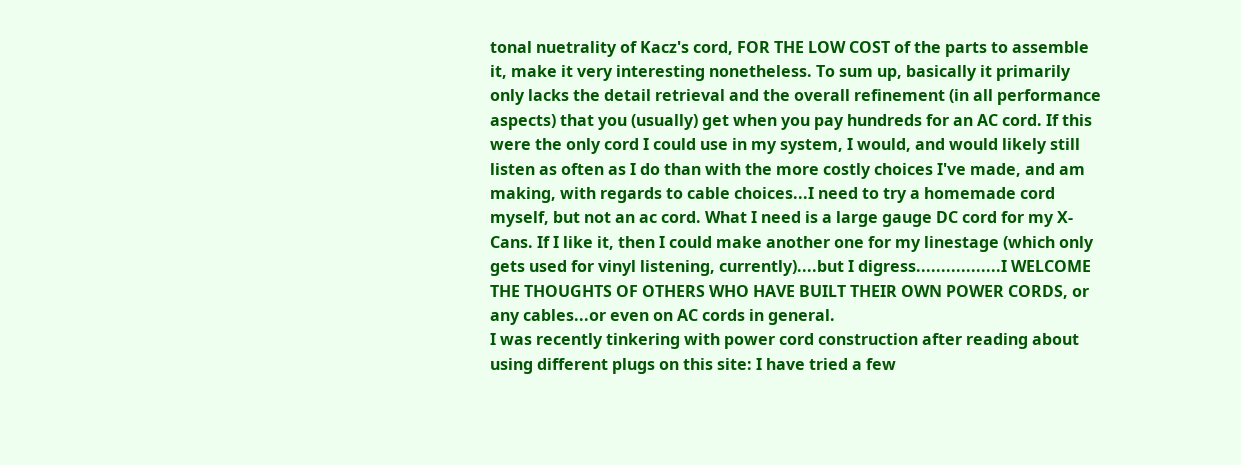tonal nuetrality of Kacz's cord, FOR THE LOW COST of the parts to assemble it, make it very interesting nonetheless. To sum up, basically it primarily only lacks the detail retrieval and the overall refinement (in all performance aspects) that you (usually) get when you pay hundreds for an AC cord. If this were the only cord I could use in my system, I would, and would likely still listen as often as I do than with the more costly choices I've made, and am making, with regards to cable choices...I need to try a homemade cord myself, but not an ac cord. What I need is a large gauge DC cord for my X-Cans. If I like it, then I could make another one for my linestage (which only gets used for vinyl listening, currently)....but I digress.................I WELCOME THE THOUGHTS OF OTHERS WHO HAVE BUILT THEIR OWN POWER CORDS, or any cables...or even on AC cords in general.
I was recently tinkering with power cord construction after reading about using different plugs on this site: I have tried a few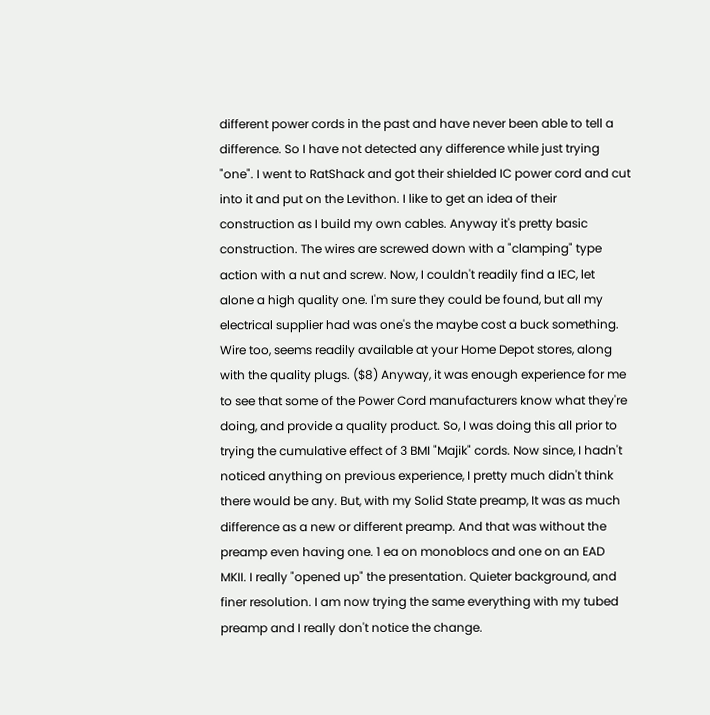different power cords in the past and have never been able to tell a difference. So I have not detected any difference while just trying "one". I went to RatShack and got their shielded IC power cord and cut into it and put on the Levithon. I like to get an idea of their construction as I build my own cables. Anyway it's pretty basic construction. The wires are screwed down with a "clamping" type action with a nut and screw. Now, I couldn't readily find a IEC, let alone a high quality one. I'm sure they could be found, but all my electrical supplier had was one's the maybe cost a buck something. Wire too, seems readily available at your Home Depot stores, along with the quality plugs. ($8) Anyway, it was enough experience for me to see that some of the Power Cord manufacturers know what they're doing, and provide a quality product. So, I was doing this all prior to trying the cumulative effect of 3 BMI "Majik" cords. Now since, I hadn't noticed anything on previous experience, I pretty much didn't think there would be any. But, with my Solid State preamp, It was as much difference as a new or different preamp. And that was without the preamp even having one. 1 ea on monoblocs and one on an EAD MKII. I really "opened up" the presentation. Quieter background, and finer resolution. I am now trying the same everything with my tubed preamp and I really don't notice the change.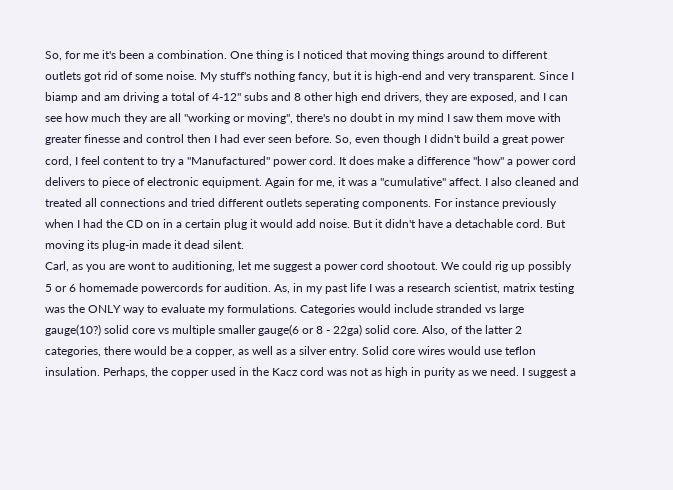So, for me it's been a combination. One thing is I noticed that moving things around to different outlets got rid of some noise. My stuff's nothing fancy, but it is high-end and very transparent. Since I biamp and am driving a total of 4-12" subs and 8 other high end drivers, they are exposed, and I can see how much they are all "working or moving", there's no doubt in my mind I saw them move with greater finesse and control then I had ever seen before. So, even though I didn't build a great power cord, I feel content to try a "Manufactured" power cord. It does make a difference "how" a power cord delivers to piece of electronic equipment. Again for me, it was a "cumulative" affect. I also cleaned and treated all connections and tried different outlets seperating components. For instance previously when I had the CD on in a certain plug it would add noise. But it didn't have a detachable cord. But moving its plug-in made it dead silent.
Carl, as you are wont to auditioning, let me suggest a power cord shootout. We could rig up possibly 5 or 6 homemade powercords for audition. As, in my past life I was a research scientist, matrix testing was the ONLY way to evaluate my formulations. Categories would include stranded vs large gauge(10?) solid core vs multiple smaller gauge(6 or 8 - 22ga) solid core. Also, of the latter 2 categories, there would be a copper, as well as a silver entry. Solid core wires would use teflon insulation. Perhaps, the copper used in the Kacz cord was not as high in purity as we need. I suggest a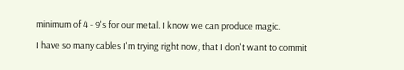minimum of 4 - 9's for our metal. I know we can produce magic.
I have so many cables I'm trying right now, that I don't want to commit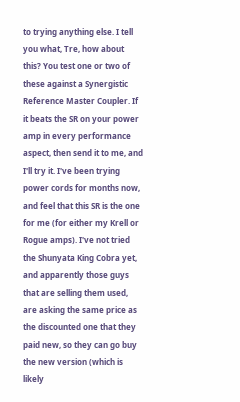to trying anything else. I tell you what, Tre, how about this? You test one or two of these against a Synergistic Reference Master Coupler. If it beats the SR on your power amp in every performance aspect, then send it to me, and I'll try it. I've been trying power cords for months now, and feel that this SR is the one for me (for either my Krell or Rogue amps). I've not tried the Shunyata King Cobra yet, and apparently those guys that are selling them used, are asking the same price as the discounted one that they paid new, so they can go buy the new version (which is likely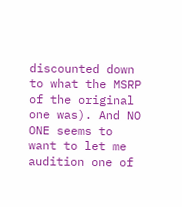discounted down to what the MSRP of the original one was). And NO ONE seems to want to let me audition one of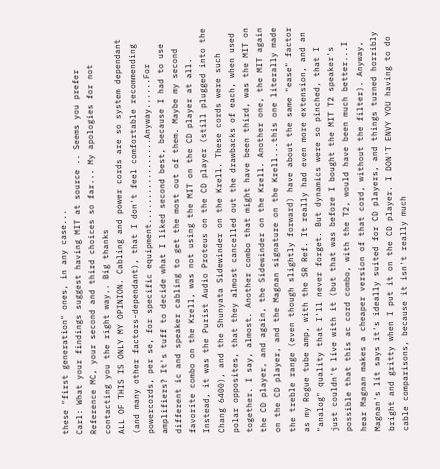these "first generation" ones, in any case...
Carl: What your findings suggest having MIT at source .. Seems you prefer Reference MC, your second and third choices so far... My apologies for not contacting you the right way.. Big thanks
ALL OF THIS IS ONLY MY OPINION. Cabling and power cords are so system dependant (and many other factors-dependant), that I don't feel comfortable recommending powercords, per se, for specific equipment.................Anyway......For amplifiers? It's tuff to decide what I liked second best, because I had to use different ic and speaker cabling to get the most out of them. Maybe my second favorite combo on the Krell, was not using the MIT on the CD player at all. Instead, it was the Purist Audio Proteus on the CD player (still plugged into the Chang 6400), and the Shunyata Sidewinder on the Krell. These cords were such polar opposites, that they almost cancelled out the drawbacks of each, when used together. I say, almost. Another combo that might have been third, was the MIT on the CD player, and again, the Sidewinder on the Krell. Another one, the MIT again on the CD player, and the Magnan signature on the Krell...this one literally made the treble range (even though slightly forward) have about the same "ease" factor as my Rogue tube amp, with the SR Ref. It really had even more extension, and an "analog" quality that I'll never forget. But dynamics were so pinched, that I just couldn't live with it (but that was before I bought the MIT T2 speaker's possible that this ac cord combo, with the T2, would have been much better...I hear Magnan makes a cheaper version of that cord, without the filter). Anyway, Magnan's lit says it's ideally suited for CD players, and things turned horribly bright and gritty when I put it on the CD player. I DON'T ENVY YOU having to do cable comparisons, because it isn't really much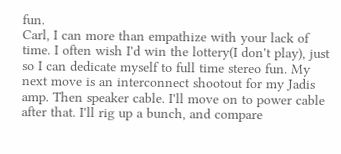fun.
Carl, I can more than empathize with your lack of time. I often wish I'd win the lottery(I don't play), just so I can dedicate myself to full time stereo fun. My next move is an interconnect shootout for my Jadis amp. Then speaker cable. I'll move on to power cable after that. I'll rig up a bunch, and compare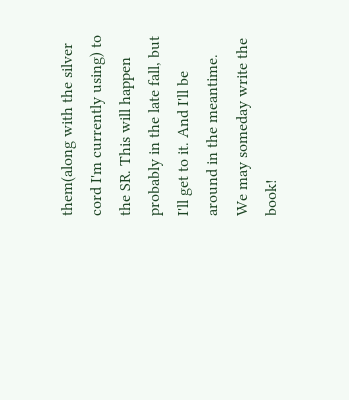them(along with the silver cord I'm currently using) to the SR. This will happen probably in the late fall, but I'll get to it. And I'll be around in the meantime. We may someday write the book!